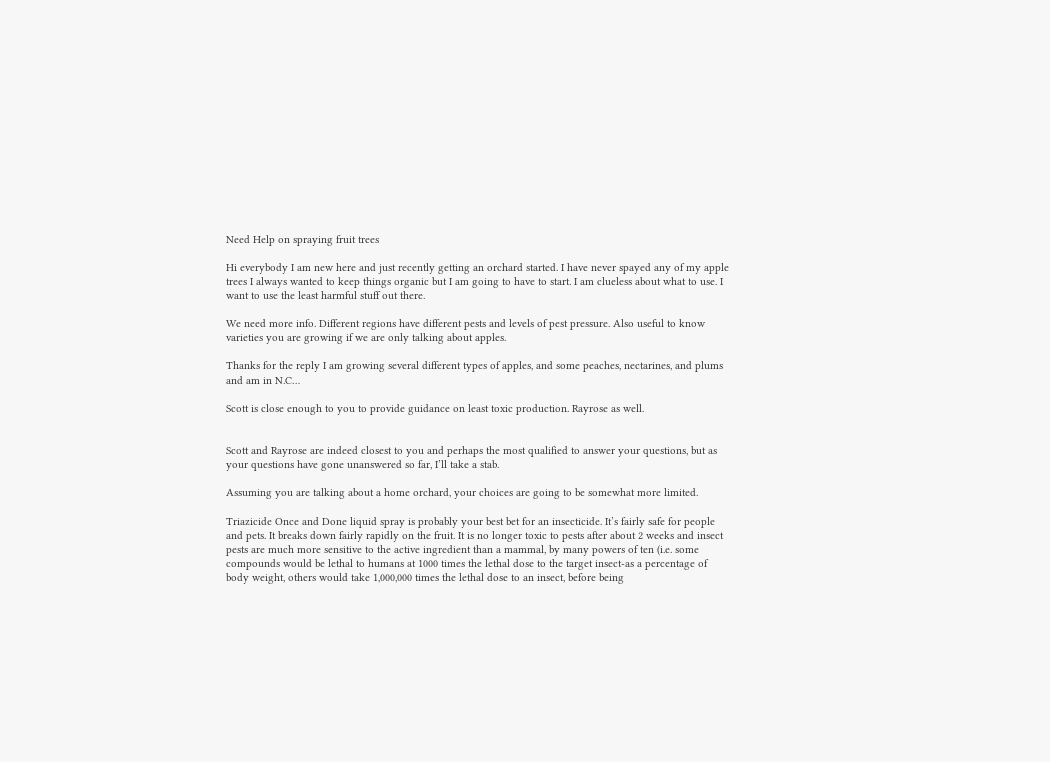Need Help on spraying fruit trees

Hi everybody I am new here and just recently getting an orchard started. I have never spayed any of my apple trees I always wanted to keep things organic but I am going to have to start. I am clueless about what to use. I want to use the least harmful stuff out there.

We need more info. Different regions have different pests and levels of pest pressure. Also useful to know varieties you are growing if we are only talking about apples.

Thanks for the reply I am growing several different types of apples, and some peaches, nectarines, and plums and am in N.C…

Scott is close enough to you to provide guidance on least toxic production. Rayrose as well.


Scott and Rayrose are indeed closest to you and perhaps the most qualified to answer your questions, but as your questions have gone unanswered so far, I’ll take a stab.

Assuming you are talking about a home orchard, your choices are going to be somewhat more limited.

Triazicide Once and Done liquid spray is probably your best bet for an insecticide. It’s fairly safe for people and pets. It breaks down fairly rapidly on the fruit. It is no longer toxic to pests after about 2 weeks and insect pests are much more sensitive to the active ingredient than a mammal, by many powers of ten (i.e. some compounds would be lethal to humans at 1000 times the lethal dose to the target insect-as a percentage of body weight, others would take 1,000,000 times the lethal dose to an insect, before being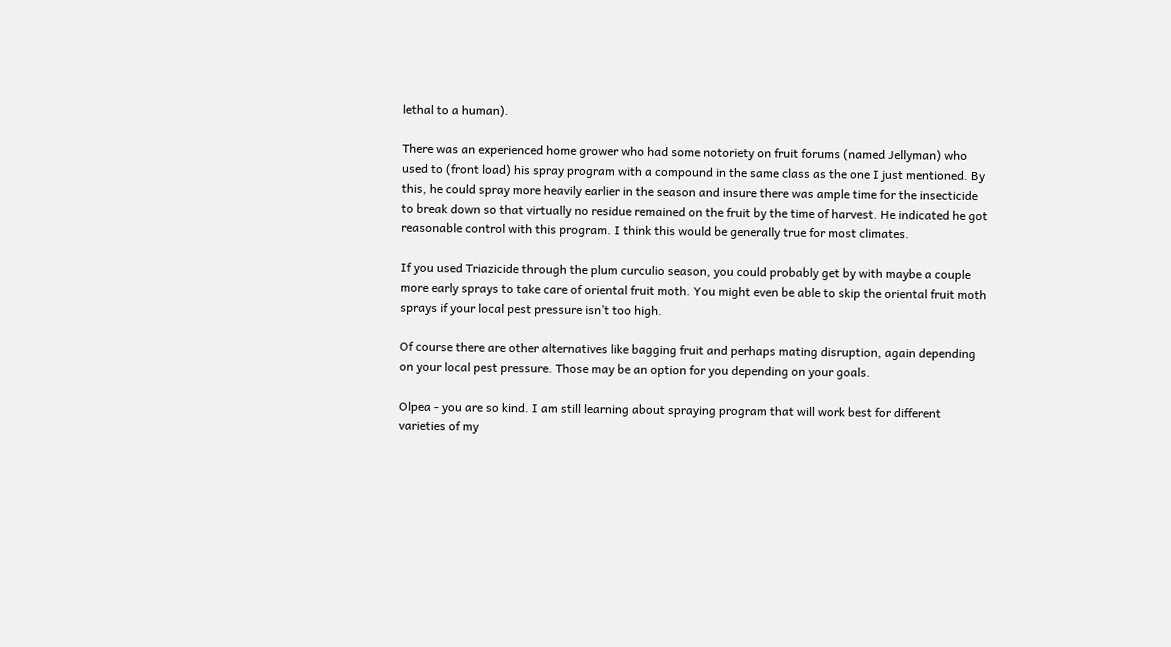lethal to a human).

There was an experienced home grower who had some notoriety on fruit forums (named Jellyman) who used to (front load) his spray program with a compound in the same class as the one I just mentioned. By this, he could spray more heavily earlier in the season and insure there was ample time for the insecticide to break down so that virtually no residue remained on the fruit by the time of harvest. He indicated he got reasonable control with this program. I think this would be generally true for most climates.

If you used Triazicide through the plum curculio season, you could probably get by with maybe a couple more early sprays to take care of oriental fruit moth. You might even be able to skip the oriental fruit moth sprays if your local pest pressure isn’t too high.

Of course there are other alternatives like bagging fruit and perhaps mating disruption, again depending on your local pest pressure. Those may be an option for you depending on your goals.

Olpea - you are so kind. I am still learning about spraying program that will work best for different varieties of my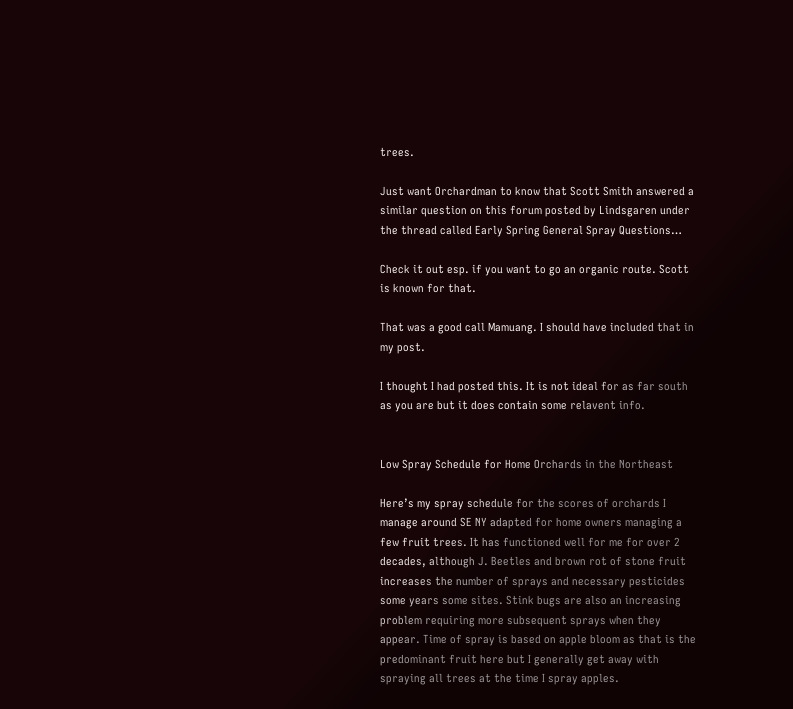trees.

Just want Orchardman to know that Scott Smith answered a similar question on this forum posted by Lindsgaren under the thread called Early Spring General Spray Questions…

Check it out esp. if you want to go an organic route. Scott is known for that.

That was a good call Mamuang. I should have included that in my post.

I thought I had posted this. It is not ideal for as far south as you are but it does contain some relavent info.


Low Spray Schedule for Home Orchards in the Northeast

Here’s my spray schedule for the scores of orchards I manage around SE NY adapted for home owners managing a few fruit trees. It has functioned well for me for over 2 decades, although J. Beetles and brown rot of stone fruit increases the number of sprays and necessary pesticides some years some sites. Stink bugs are also an increasing problem requiring more subsequent sprays when they appear. Time of spray is based on apple bloom as that is the predominant fruit here but I generally get away with spraying all trees at the time I spray apples.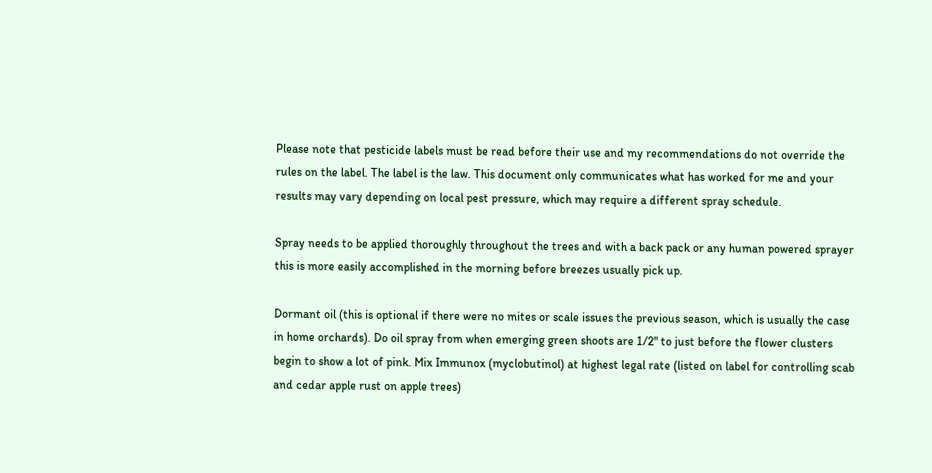Please note that pesticide labels must be read before their use and my recommendations do not override the rules on the label. The label is the law. This document only communicates what has worked for me and your results may vary depending on local pest pressure, which may require a different spray schedule.

Spray needs to be applied thoroughly throughout the trees and with a back pack or any human powered sprayer this is more easily accomplished in the morning before breezes usually pick up.

Dormant oil (this is optional if there were no mites or scale issues the previous season, which is usually the case in home orchards). Do oil spray from when emerging green shoots are 1/2" to just before the flower clusters begin to show a lot of pink. Mix Immunox (myclobutinol) at highest legal rate (listed on label for controlling scab and cedar apple rust on apple trees)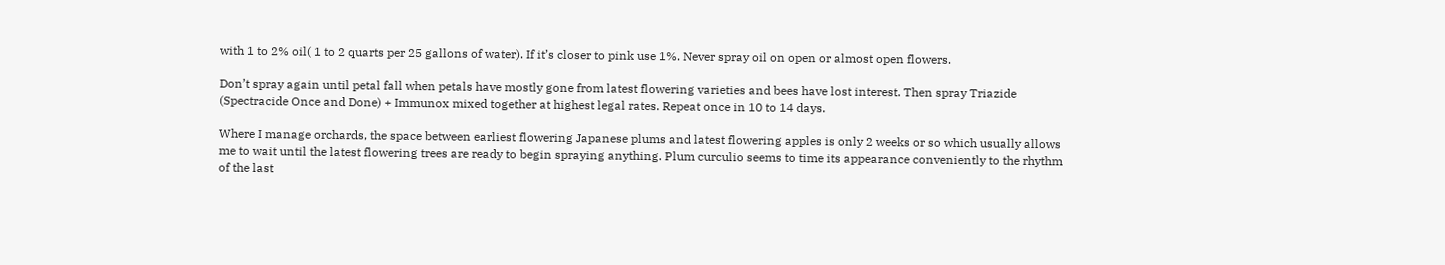with 1 to 2% oil( 1 to 2 quarts per 25 gallons of water). If it’s closer to pink use 1%. Never spray oil on open or almost open flowers.

Don’t spray again until petal fall when petals have mostly gone from latest flowering varieties and bees have lost interest. Then spray Triazide (Spectracide Once and Done) + Immunox mixed together at highest legal rates. Repeat once in 10 to 14 days.

Where I manage orchards, the space between earliest flowering Japanese plums and latest flowering apples is only 2 weeks or so which usually allows me to wait until the latest flowering trees are ready to begin spraying anything. Plum curculio seems to time its appearance conveniently to the rhythm of the last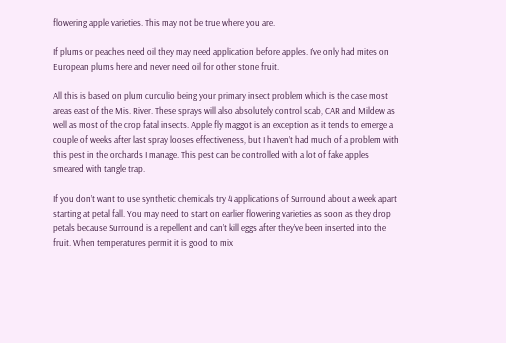flowering apple varieties. This may not be true where you are.

If plums or peaches need oil they may need application before apples. I’ve only had mites on European plums here and never need oil for other stone fruit.

All this is based on plum curculio being your primary insect problem which is the case most areas east of the Mis. River. These sprays will also absolutely control scab, CAR and Mildew as well as most of the crop fatal insects. Apple fly maggot is an exception as it tends to emerge a couple of weeks after last spray looses effectiveness, but I haven’t had much of a problem with this pest in the orchards I manage. This pest can be controlled with a lot of fake apples smeared with tangle trap.

If you don’t want to use synthetic chemicals try 4 applications of Surround about a week apart starting at petal fall. You may need to start on earlier flowering varieties as soon as they drop petals because Surround is a repellent and can’t kill eggs after they’ve been inserted into the fruit. When temperatures permit it is good to mix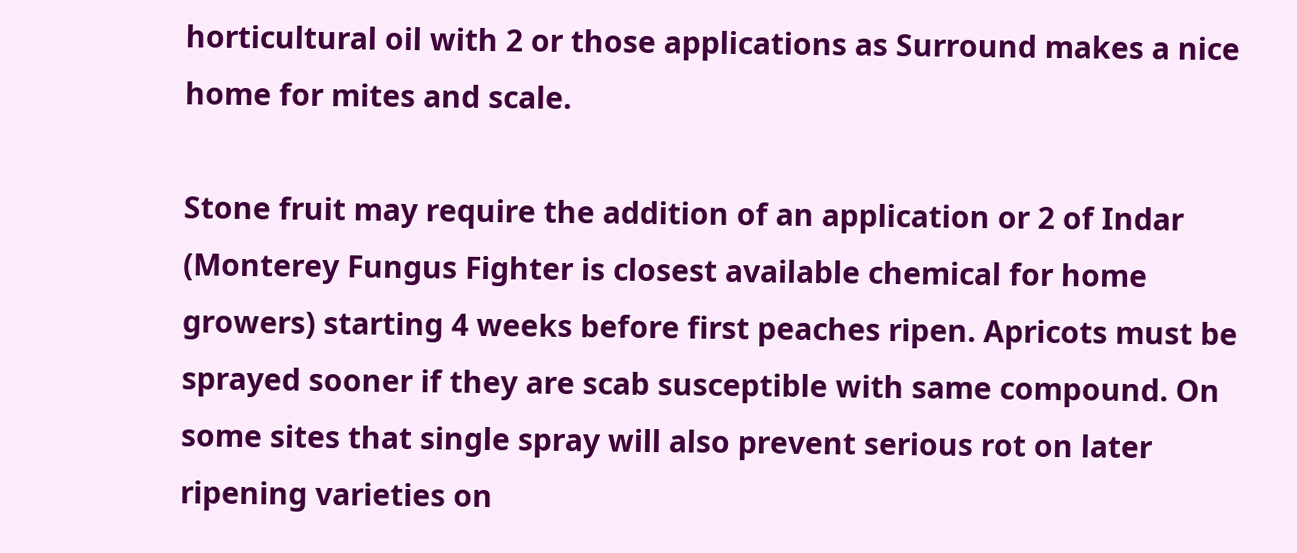horticultural oil with 2 or those applications as Surround makes a nice home for mites and scale.

Stone fruit may require the addition of an application or 2 of Indar (Monterey Fungus Fighter is closest available chemical for home growers) starting 4 weeks before first peaches ripen. Apricots must be sprayed sooner if they are scab susceptible with same compound. On some sites that single spray will also prevent serious rot on later ripening varieties on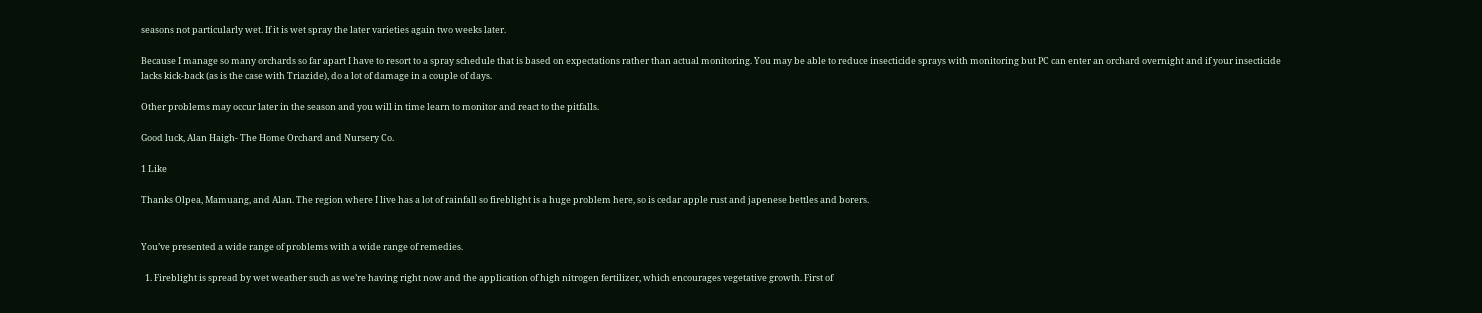seasons not particularly wet. If it is wet spray the later varieties again two weeks later.

Because I manage so many orchards so far apart I have to resort to a spray schedule that is based on expectations rather than actual monitoring. You may be able to reduce insecticide sprays with monitoring but PC can enter an orchard overnight and if your insecticide lacks kick-back (as is the case with Triazide), do a lot of damage in a couple of days.

Other problems may occur later in the season and you will in time learn to monitor and react to the pitfalls.

Good luck, Alan Haigh- The Home Orchard and Nursery Co.

1 Like

Thanks Olpea, Mamuang, and Alan. The region where I live has a lot of rainfall so fireblight is a huge problem here, so is cedar apple rust and japenese bettles and borers.


You’ve presented a wide range of problems with a wide range of remedies.

  1. Fireblight is spread by wet weather such as we’re having right now and the application of high nitrogen fertilizer, which encourages vegetative growth. First of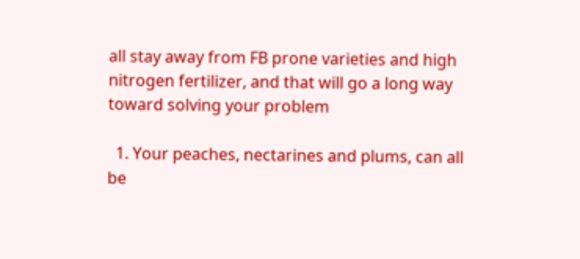all stay away from FB prone varieties and high nitrogen fertilizer, and that will go a long way toward solving your problem

  1. Your peaches, nectarines and plums, can all be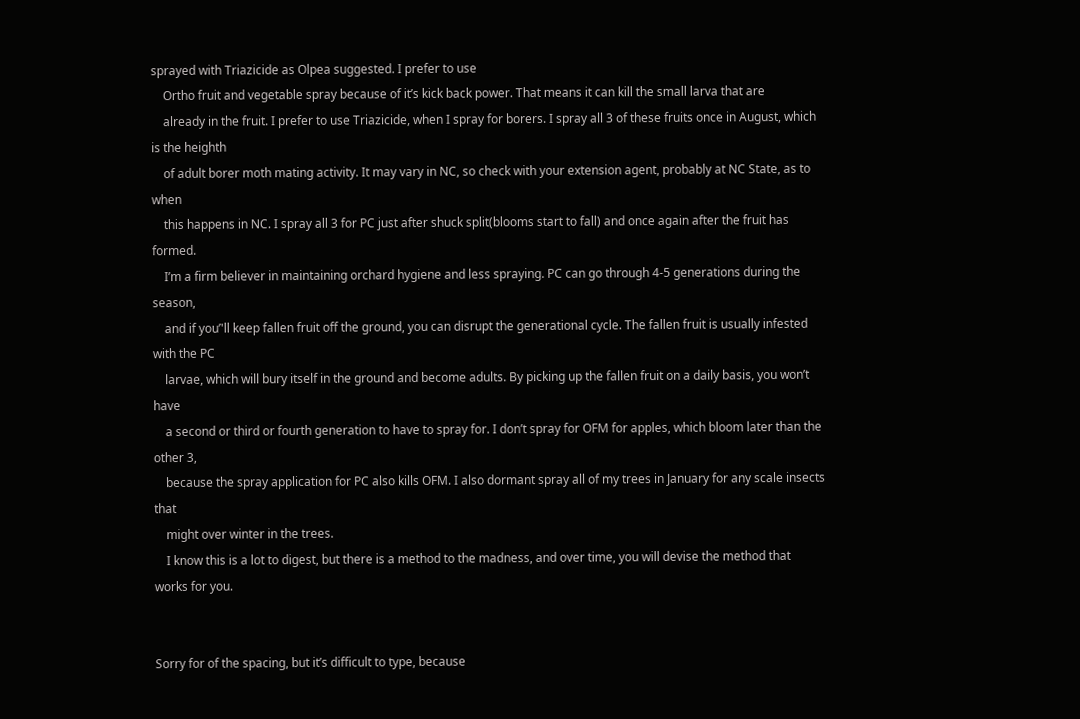sprayed with Triazicide as Olpea suggested. I prefer to use
    Ortho fruit and vegetable spray because of it’s kick back power. That means it can kill the small larva that are
    already in the fruit. I prefer to use Triazicide, when I spray for borers. I spray all 3 of these fruits once in August, which is the heighth
    of adult borer moth mating activity. It may vary in NC, so check with your extension agent, probably at NC State, as to when
    this happens in NC. I spray all 3 for PC just after shuck split(blooms start to fall) and once again after the fruit has formed.
    I’m a firm believer in maintaining orchard hygiene and less spraying. PC can go through 4-5 generations during the season,
    and if you’'ll keep fallen fruit off the ground, you can disrupt the generational cycle. The fallen fruit is usually infested with the PC
    larvae, which will bury itself in the ground and become adults. By picking up the fallen fruit on a daily basis, you won’t have
    a second or third or fourth generation to have to spray for. I don’t spray for OFM for apples, which bloom later than the other 3,
    because the spray application for PC also kills OFM. I also dormant spray all of my trees in January for any scale insects that
    might over winter in the trees.
    I know this is a lot to digest, but there is a method to the madness, and over time, you will devise the method that works for you.


Sorry for of the spacing, but it’s difficult to type, because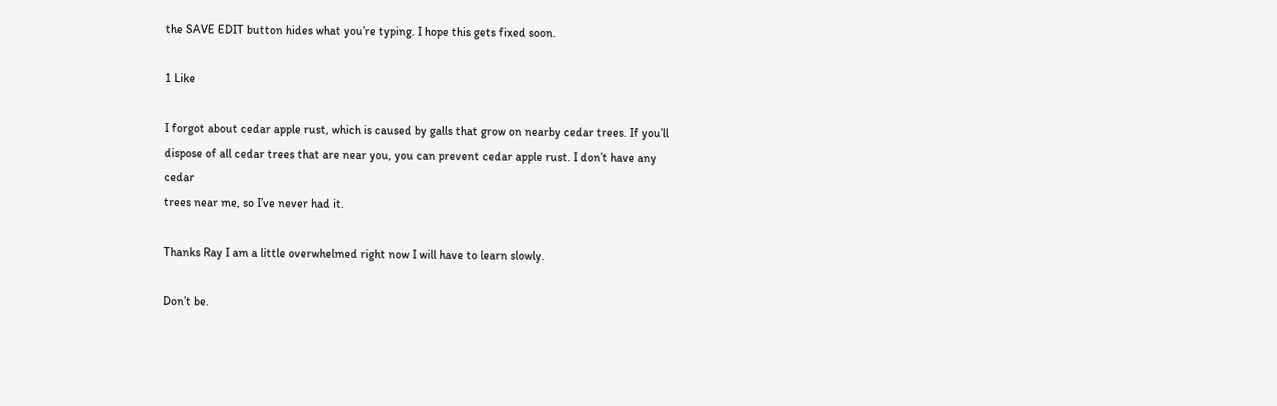the SAVE EDIT button hides what you’re typing. I hope this gets fixed soon.

1 Like

I forgot about cedar apple rust, which is caused by galls that grow on nearby cedar trees. If you’ll
dispose of all cedar trees that are near you, you can prevent cedar apple rust. I don’t have any cedar
trees near me, so I’ve never had it.

Thanks Ray I am a little overwhelmed right now I will have to learn slowly.

Don’t be.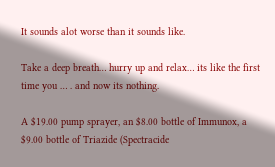It sounds alot worse than it sounds like.

Take a deep breath… hurry up and relax… its like the first time you … . and now its nothing.

A $19.00 pump sprayer, an $8.00 bottle of Immunox, a $9.00 bottle of Triazide (Spectracide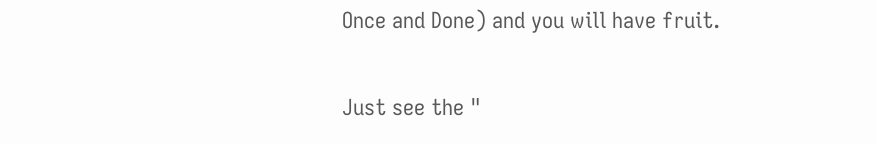Once and Done) and you will have fruit.

Just see the "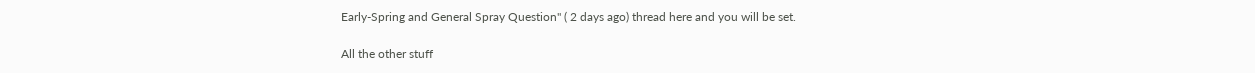Early-Spring and General Spray Question" ( 2 days ago) thread here and you will be set.

All the other stuff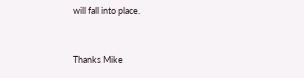will fall into place.


Thanks Mike